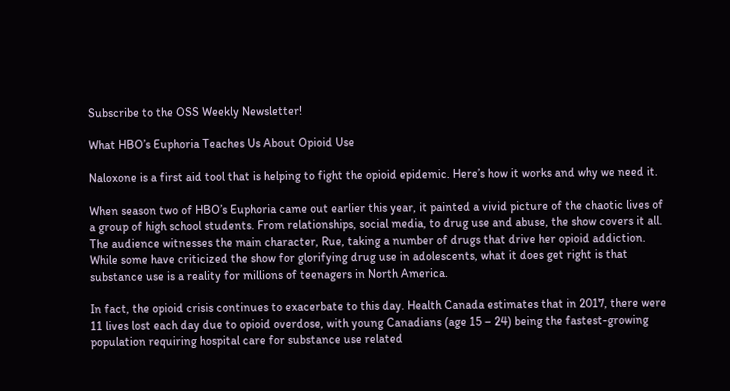Subscribe to the OSS Weekly Newsletter!

What HBO’s Euphoria Teaches Us About Opioid Use

Naloxone is a first aid tool that is helping to fight the opioid epidemic. Here’s how it works and why we need it.

When season two of HBO’s Euphoria came out earlier this year, it painted a vivid picture of the chaotic lives of a group of high school students. From relationships, social media, to drug use and abuse, the show covers it all. The audience witnesses the main character, Rue, taking a number of drugs that drive her opioid addiction. While some have criticized the show for glorifying drug use in adolescents, what it does get right is that substance use is a reality for millions of teenagers in North America.

In fact, the opioid crisis continues to exacerbate to this day. Health Canada estimates that in 2017, there were 11 lives lost each day due to opioid overdose, with young Canadians (age 15 – 24) being the fastest-growing population requiring hospital care for substance use related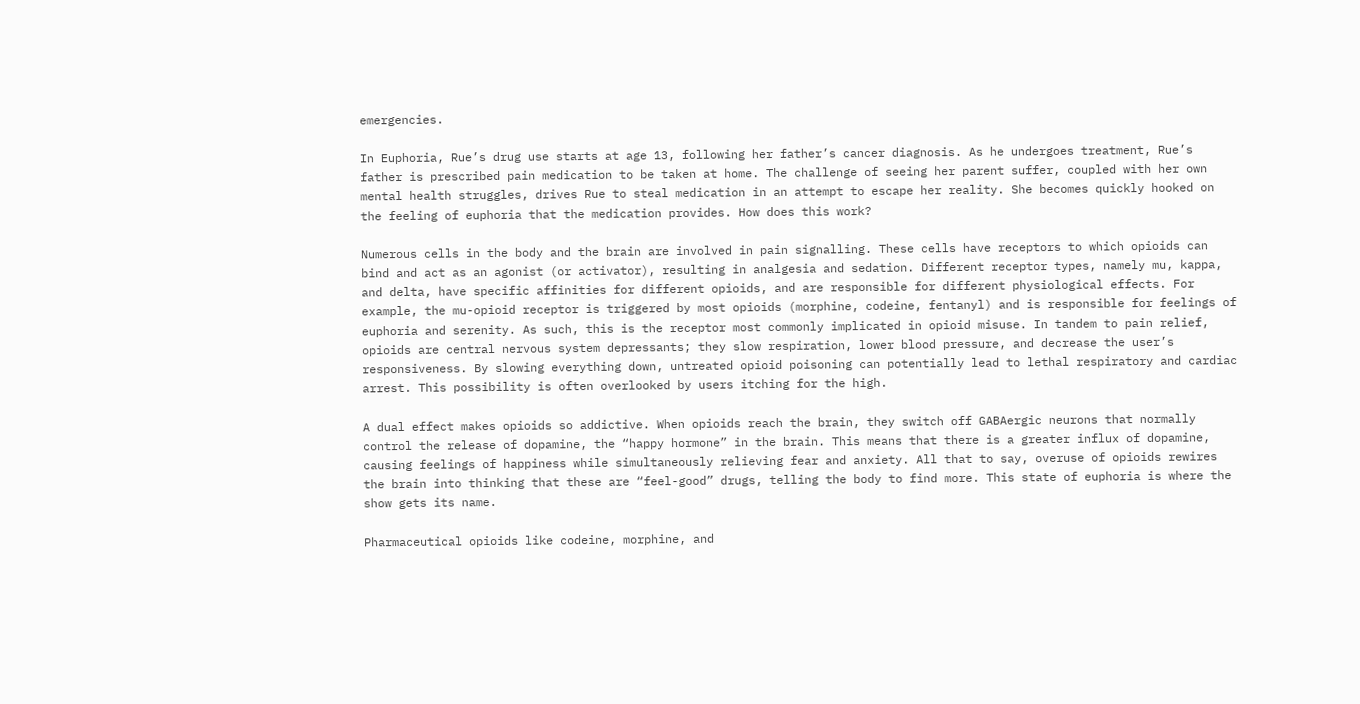emergencies.

In Euphoria, Rue’s drug use starts at age 13, following her father’s cancer diagnosis. As he undergoes treatment, Rue’s father is prescribed pain medication to be taken at home. The challenge of seeing her parent suffer, coupled with her own mental health struggles, drives Rue to steal medication in an attempt to escape her reality. She becomes quickly hooked on the feeling of euphoria that the medication provides. How does this work?

Numerous cells in the body and the brain are involved in pain signalling. These cells have receptors to which opioids can bind and act as an agonist (or activator), resulting in analgesia and sedation. Different receptor types, namely mu, kappa, and delta, have specific affinities for different opioids, and are responsible for different physiological effects. For example, the mu-opioid receptor is triggered by most opioids (morphine, codeine, fentanyl) and is responsible for feelings of euphoria and serenity. As such, this is the receptor most commonly implicated in opioid misuse. In tandem to pain relief, opioids are central nervous system depressants; they slow respiration, lower blood pressure, and decrease the user’s responsiveness. By slowing everything down, untreated opioid poisoning can potentially lead to lethal respiratory and cardiac arrest. This possibility is often overlooked by users itching for the high.

A dual effect makes opioids so addictive. When opioids reach the brain, they switch off GABAergic neurons that normally control the release of dopamine, the “happy hormone” in the brain. This means that there is a greater influx of dopamine, causing feelings of happiness while simultaneously relieving fear and anxiety. All that to say, overuse of opioids rewires the brain into thinking that these are “feel-good” drugs, telling the body to find more. This state of euphoria is where the show gets its name.

Pharmaceutical opioids like codeine, morphine, and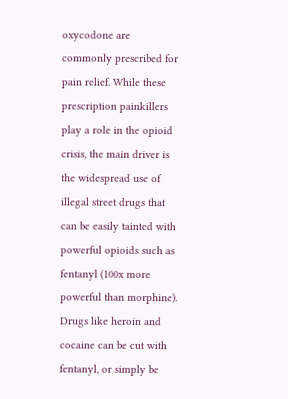oxycodone are commonly prescribed for pain relief. While these prescription painkillers play a role in the opioid crisis, the main driver is the widespread use of illegal street drugs that can be easily tainted with powerful opioids such as fentanyl (100x more powerful than morphine). Drugs like heroin and cocaine can be cut with fentanyl, or simply be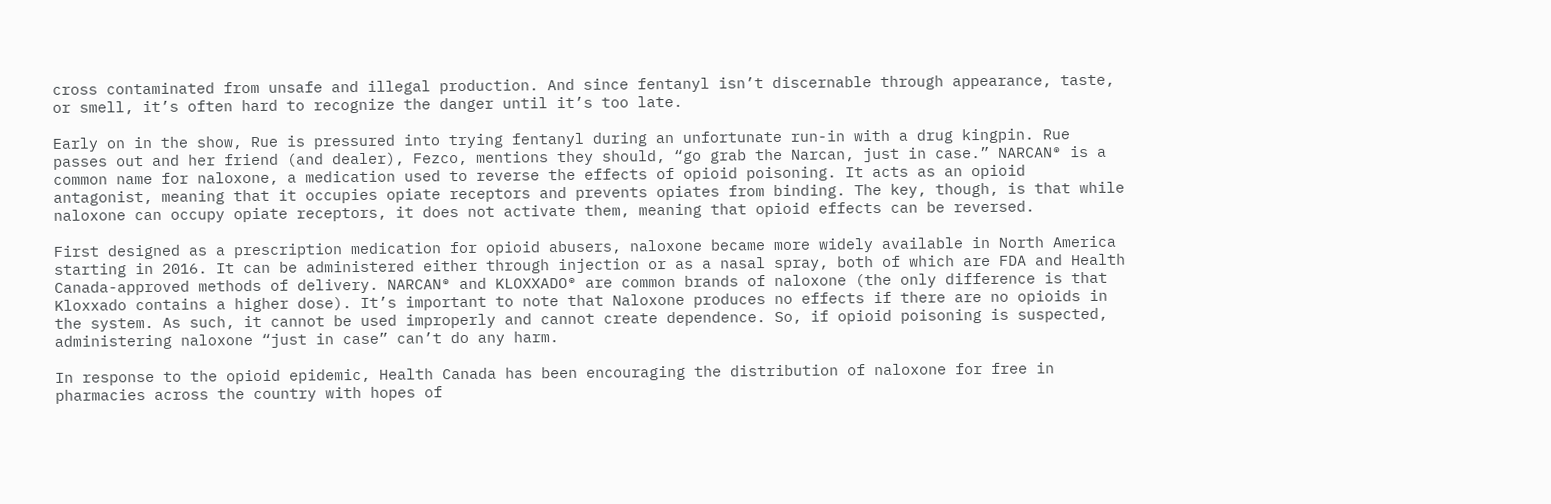cross contaminated from unsafe and illegal production. And since fentanyl isn’t discernable through appearance, taste, or smell, it’s often hard to recognize the danger until it’s too late.

Early on in the show, Rue is pressured into trying fentanyl during an unfortunate run-in with a drug kingpin. Rue passes out and her friend (and dealer), Fezco, mentions they should, “go grab the Narcan, just in case.” NARCAN® is a common name for naloxone, a medication used to reverse the effects of opioid poisoning. It acts as an opioid antagonist, meaning that it occupies opiate receptors and prevents opiates from binding. The key, though, is that while naloxone can occupy opiate receptors, it does not activate them, meaning that opioid effects can be reversed.

First designed as a prescription medication for opioid abusers, naloxone became more widely available in North America starting in 2016. It can be administered either through injection or as a nasal spray, both of which are FDA and Health Canada-approved methods of delivery. NARCAN® and KLOXXADO® are common brands of naloxone (the only difference is that Kloxxado contains a higher dose). It’s important to note that Naloxone produces no effects if there are no opioids in the system. As such, it cannot be used improperly and cannot create dependence. So, if opioid poisoning is suspected, administering naloxone “just in case” can’t do any harm.

In response to the opioid epidemic, Health Canada has been encouraging the distribution of naloxone for free in pharmacies across the country with hopes of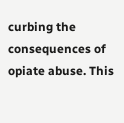curbing the consequences of opiate abuse. This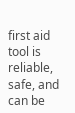first aid tool is reliable, safe, and can be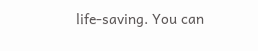life-saving. You can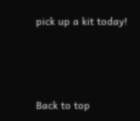pick up a kit today!



Back to top